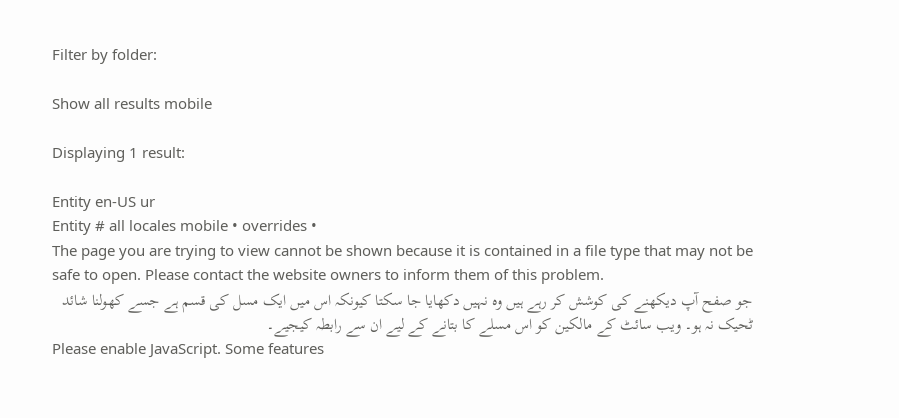Filter by folder:

Show all results mobile

Displaying 1 result:

Entity en-US ur
Entity # all locales mobile • overrides •
The page you are trying to view cannot be shown because it is contained in a file type that may not be safe to open. Please contact the website owners to inform them of this problem.
جو صفح آپ دیکھنے کی کوشش کر رہے ہیں وہ نہیں دکھایا جا سکتا کیونکہ اس میں ایک مسل کی قسم ہے جسے کھولنا شائد ٹحیک نہ ہو۔ ویب سائٹ کے مالکین کو اس مسلے کا بتانے کے لیے ان سے رابطہ کیجیے۔
Please enable JavaScript. Some features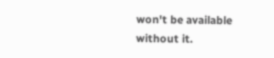won't be available without it.